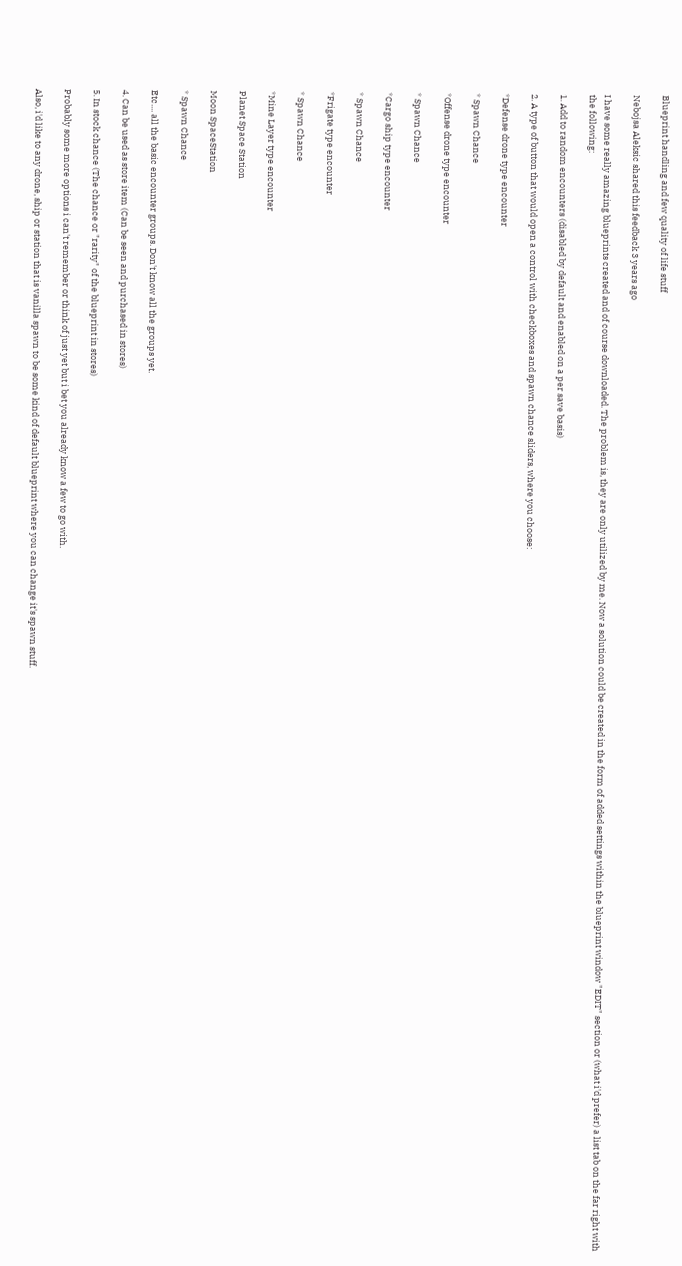Blueprint handling and few quality of life stuff

Nebojsa Aleksic shared this feedback 3 years ago

I have some really amazing blueprints created and of course downloaded. The problem is, they are only utilized by me. Now a solution could be created in the form of added settings within the blueprint window "EDIT" section or (what i'd prefer) a list tab on the far right with the following:

1. Add to random encounters (disabled by default and enabled on a per save basis)

2. A type of button that would open a control with checkboxes and spawn chance sliders, where you choose:

*Defense drone type encounter

* Spawn Chance

*Offense drone type encounter

* Spawn Chance

*Cargo ship type encounter

* Spawn Chance

*Frigate type encounter

* Spawn Chance

*Mine Layer type encounter

Planet Space Station

Moon SpaceStation

* Spawn Chance

Etc.... all the basic encounter groups. Don't know all the groups yet.

4. Can be used as store item (Can be seen and purchased in stores)

5. In stock chance (The chance or "rarity" of the blueprint in stores)

Probably some more options i can't remember or think of just yet but i bet you already know a few to go with.

Also, i'd like to any drone, ship or station that is vanilla spawn to be some kind of default blueprint where you can change it's spawn stuff.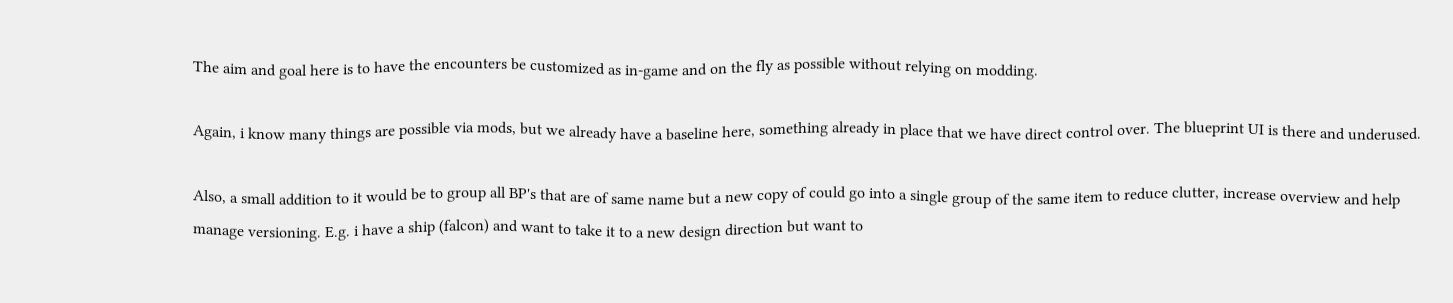The aim and goal here is to have the encounters be customized as in-game and on the fly as possible without relying on modding.

Again, i know many things are possible via mods, but we already have a baseline here, something already in place that we have direct control over. The blueprint UI is there and underused.

Also, a small addition to it would be to group all BP's that are of same name but a new copy of could go into a single group of the same item to reduce clutter, increase overview and help manage versioning. E.g. i have a ship (falcon) and want to take it to a new design direction but want to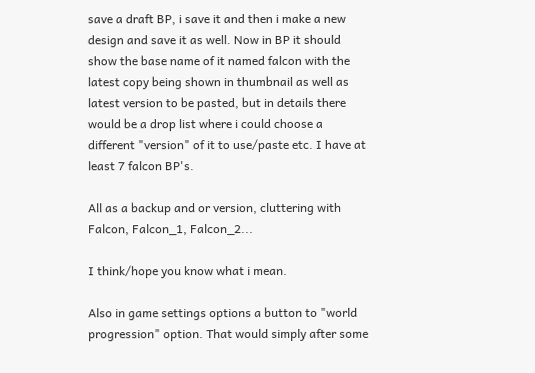save a draft BP, i save it and then i make a new design and save it as well. Now in BP it should show the base name of it named falcon with the latest copy being shown in thumbnail as well as latest version to be pasted, but in details there would be a drop list where i could choose a different "version" of it to use/paste etc. I have at least 7 falcon BP's.

All as a backup and or version, cluttering with Falcon, Falcon_1, Falcon_2...

I think/hope you know what i mean.

Also in game settings options a button to "world progression" option. That would simply after some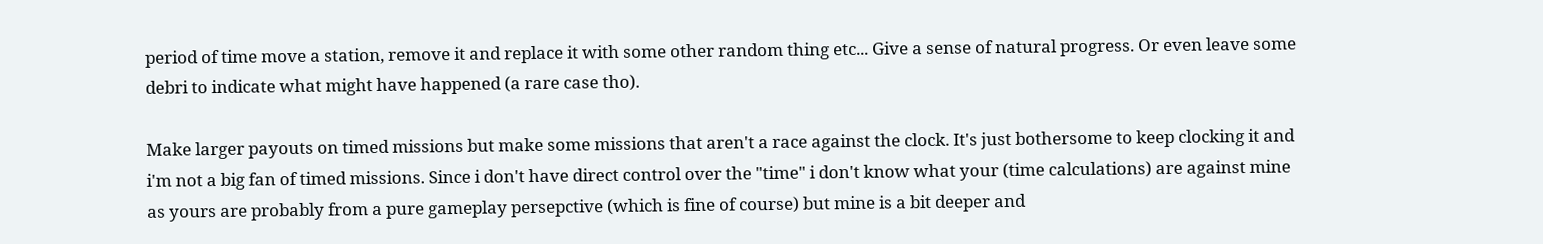period of time move a station, remove it and replace it with some other random thing etc... Give a sense of natural progress. Or even leave some debri to indicate what might have happened (a rare case tho).

Make larger payouts on timed missions but make some missions that aren't a race against the clock. It's just bothersome to keep clocking it and i'm not a big fan of timed missions. Since i don't have direct control over the "time" i don't know what your (time calculations) are against mine as yours are probably from a pure gameplay persepctive (which is fine of course) but mine is a bit deeper and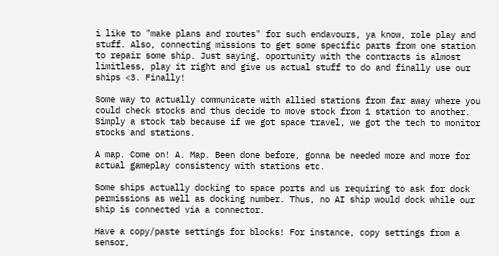i like to "make plans and routes" for such endavours, ya know, role play and stuff. Also, connecting missions to get some specific parts from one station to repair some ship. Just saying, oportunity with the contracts is almost limitless, play it right and give us actual stuff to do and finally use our ships <3. Finally!

Some way to actually communicate with allied stations from far away where you could check stocks and thus decide to move stock from 1 station to another. Simply a stock tab because if we got space travel, we got the tech to monitor stocks and stations.

A map. Come on! A. Map. Been done before, gonna be needed more and more for actual gameplay consistency with stations etc.

Some ships actually docking to space ports and us requiring to ask for dock permissions as well as docking number. Thus, no AI ship would dock while our ship is connected via a connector.

Have a copy/paste settings for blocks! For instance, copy settings from a sensor,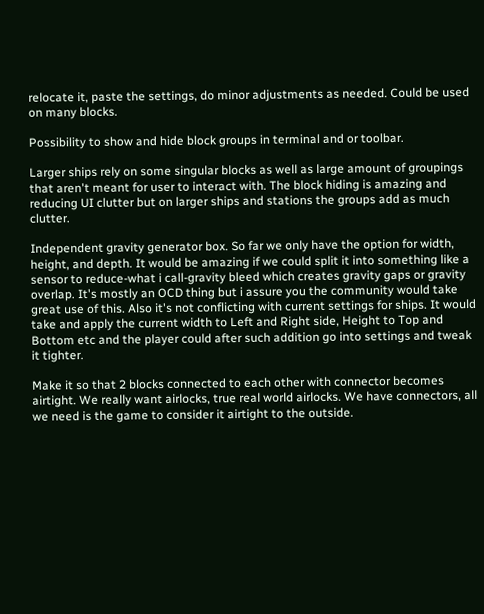relocate it, paste the settings, do minor adjustments as needed. Could be used on many blocks.

Possibility to show and hide block groups in terminal and or toolbar.

Larger ships rely on some singular blocks as well as large amount of groupings that aren't meant for user to interact with. The block hiding is amazing and reducing UI clutter but on larger ships and stations the groups add as much clutter.

Independent gravity generator box. So far we only have the option for width, height, and depth. It would be amazing if we could split it into something like a sensor to reduce-what i call-gravity bleed which creates gravity gaps or gravity overlap. It's mostly an OCD thing but i assure you the community would take great use of this. Also it's not conflicting with current settings for ships. It would take and apply the current width to Left and Right side, Height to Top and Bottom etc and the player could after such addition go into settings and tweak it tighter.

Make it so that 2 blocks connected to each other with connector becomes airtight. We really want airlocks, true real world airlocks. We have connectors, all we need is the game to consider it airtight to the outside.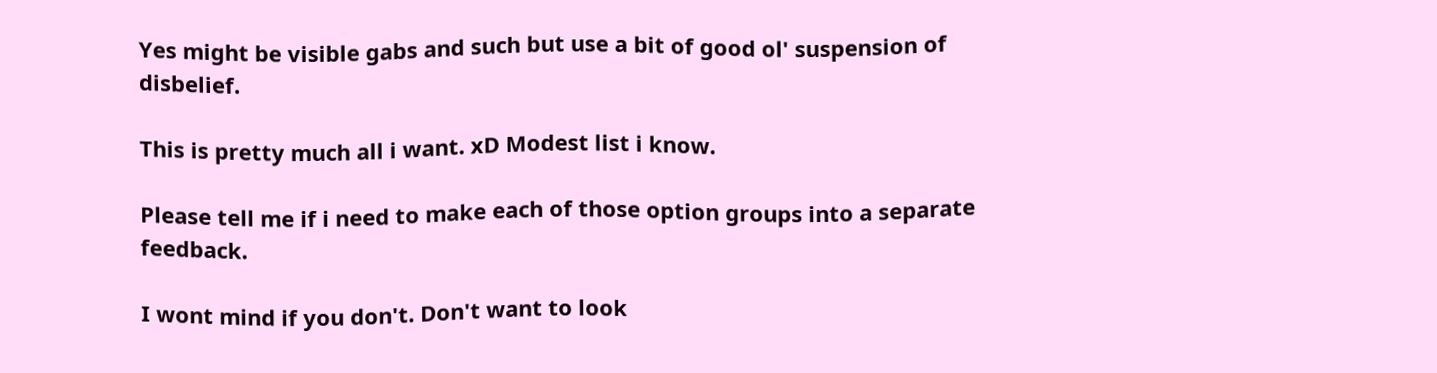Yes might be visible gabs and such but use a bit of good ol' suspension of disbelief.

This is pretty much all i want. xD Modest list i know.

Please tell me if i need to make each of those option groups into a separate feedback.

I wont mind if you don't. Don't want to look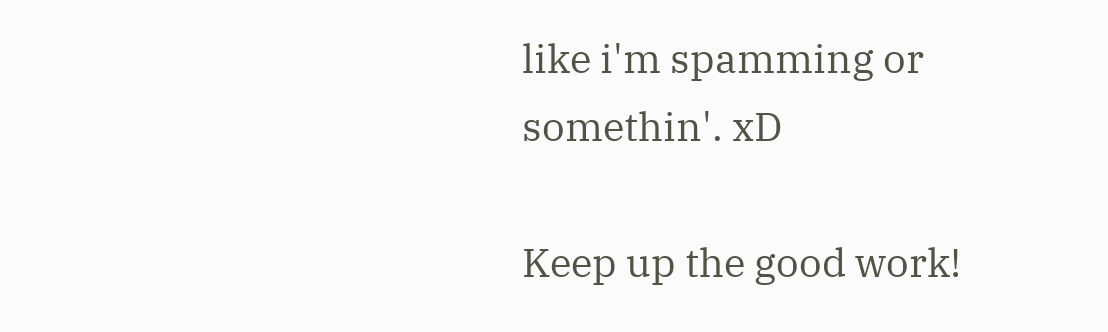like i'm spamming or somethin'. xD

Keep up the good work!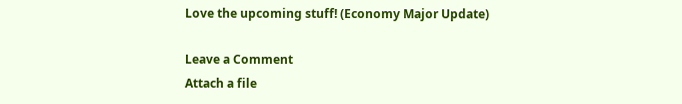Love the upcoming stuff! (Economy Major Update)

Leave a Comment
Attach a file